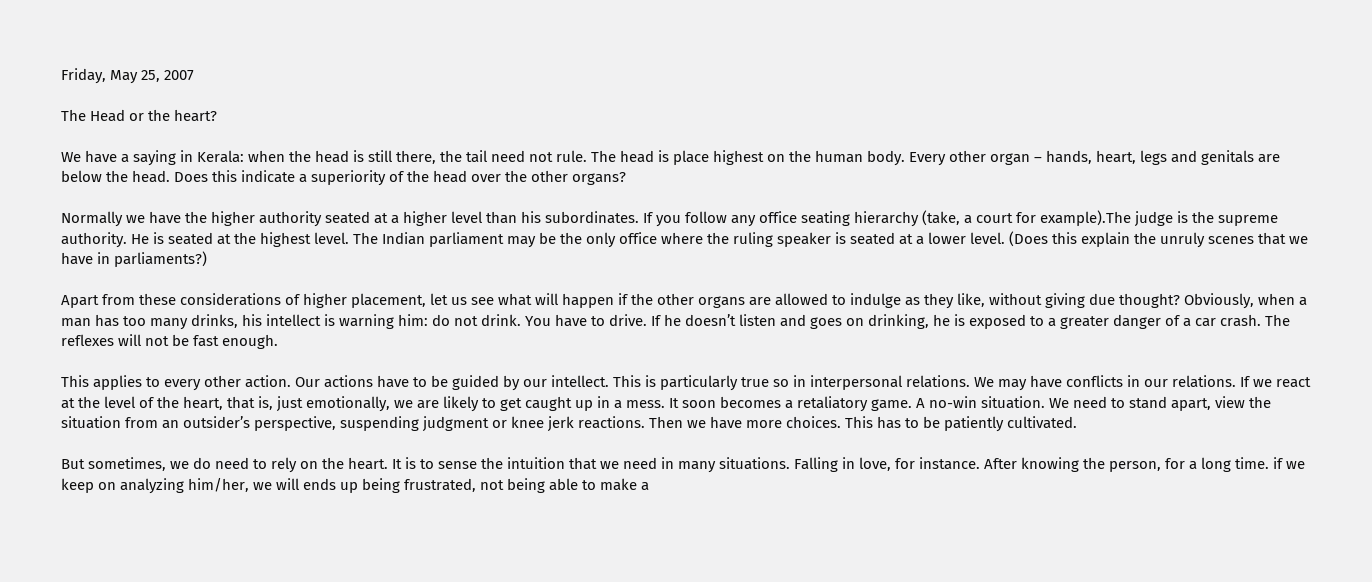Friday, May 25, 2007

The Head or the heart?

We have a saying in Kerala: when the head is still there, the tail need not rule. The head is place highest on the human body. Every other organ – hands, heart, legs and genitals are below the head. Does this indicate a superiority of the head over the other organs?

Normally we have the higher authority seated at a higher level than his subordinates. If you follow any office seating hierarchy (take, a court for example).The judge is the supreme authority. He is seated at the highest level. The Indian parliament may be the only office where the ruling speaker is seated at a lower level. (Does this explain the unruly scenes that we have in parliaments?)

Apart from these considerations of higher placement, let us see what will happen if the other organs are allowed to indulge as they like, without giving due thought? Obviously, when a man has too many drinks, his intellect is warning him: do not drink. You have to drive. If he doesn’t listen and goes on drinking, he is exposed to a greater danger of a car crash. The reflexes will not be fast enough.

This applies to every other action. Our actions have to be guided by our intellect. This is particularly true so in interpersonal relations. We may have conflicts in our relations. If we react at the level of the heart, that is, just emotionally, we are likely to get caught up in a mess. It soon becomes a retaliatory game. A no-win situation. We need to stand apart, view the situation from an outsider’s perspective, suspending judgment or knee jerk reactions. Then we have more choices. This has to be patiently cultivated.

But sometimes, we do need to rely on the heart. It is to sense the intuition that we need in many situations. Falling in love, for instance. After knowing the person, for a long time. if we keep on analyzing him/her, we will ends up being frustrated, not being able to make a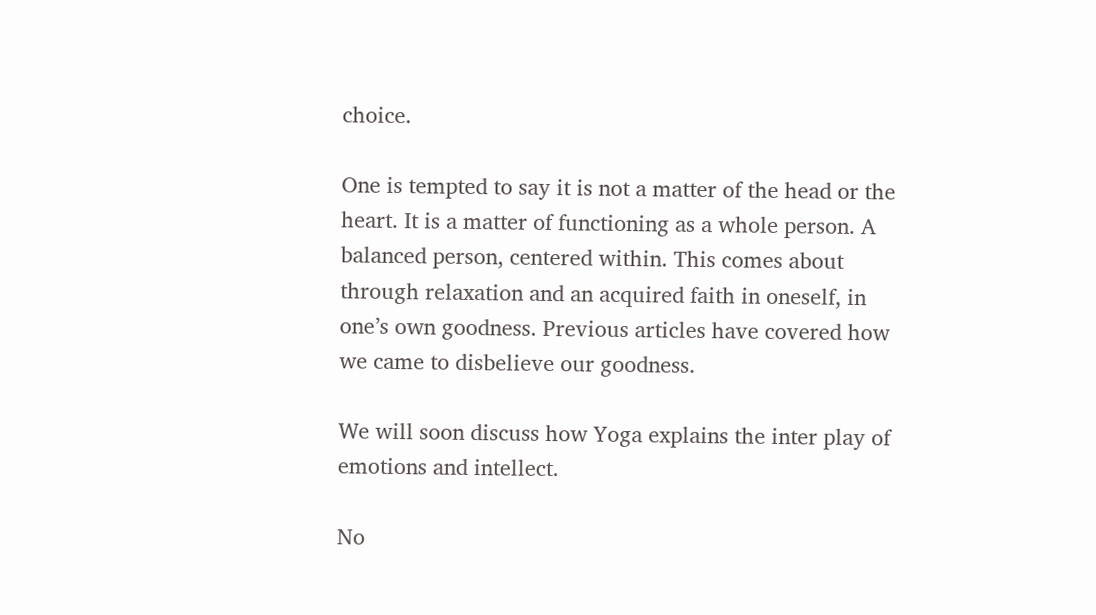choice.

One is tempted to say it is not a matter of the head or the heart. It is a matter of functioning as a whole person. A balanced person, centered within. This comes about through relaxation and an acquired faith in oneself, in one’s own goodness. Previous articles have covered how we came to disbelieve our goodness.

We will soon discuss how Yoga explains the inter play of emotions and intellect.

No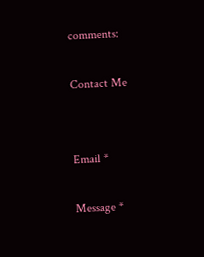comments:

Contact Me


Email *

Message *